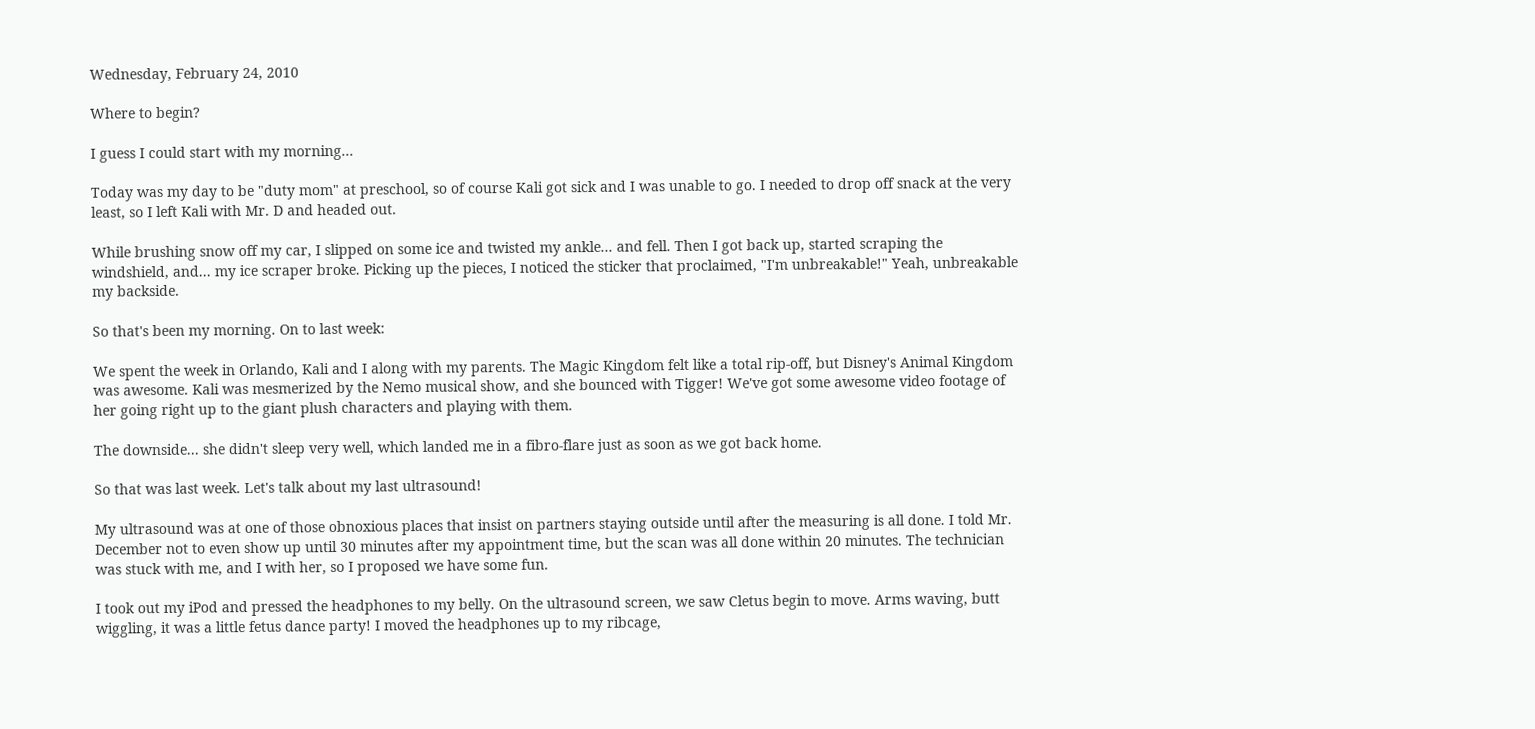Wednesday, February 24, 2010

Where to begin?

I guess I could start with my morning...

Today was my day to be "duty mom" at preschool, so of course Kali got sick and I was unable to go. I needed to drop off snack at the very least, so I left Kali with Mr. D and headed out.

While brushing snow off my car, I slipped on some ice and twisted my ankle... and fell. Then I got back up, started scraping the windshield, and... my ice scraper broke. Picking up the pieces, I noticed the sticker that proclaimed, "I'm unbreakable!" Yeah, unbreakable my backside.

So that's been my morning. On to last week:

We spent the week in Orlando, Kali and I along with my parents. The Magic Kingdom felt like a total rip-off, but Disney's Animal Kingdom was awesome. Kali was mesmerized by the Nemo musical show, and she bounced with Tigger! We've got some awesome video footage of her going right up to the giant plush characters and playing with them.

The downside... she didn't sleep very well, which landed me in a fibro-flare just as soon as we got back home.

So that was last week. Let's talk about my last ultrasound!

My ultrasound was at one of those obnoxious places that insist on partners staying outside until after the measuring is all done. I told Mr. December not to even show up until 30 minutes after my appointment time, but the scan was all done within 20 minutes. The technician was stuck with me, and I with her, so I proposed we have some fun.

I took out my iPod and pressed the headphones to my belly. On the ultrasound screen, we saw Cletus begin to move. Arms waving, butt wiggling, it was a little fetus dance party! I moved the headphones up to my ribcage,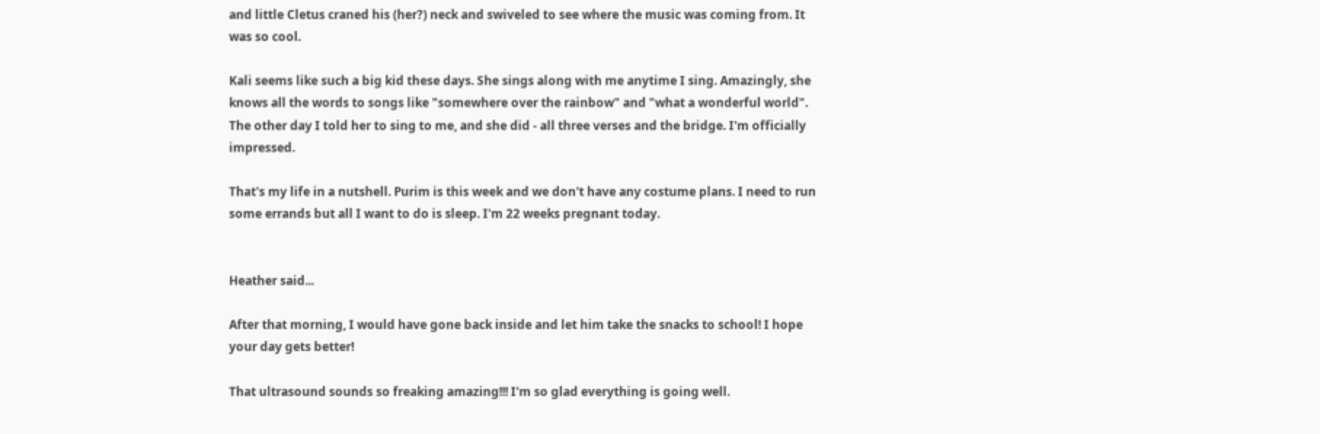and little Cletus craned his (her?) neck and swiveled to see where the music was coming from. It was so cool.

Kali seems like such a big kid these days. She sings along with me anytime I sing. Amazingly, she knows all the words to songs like "somewhere over the rainbow" and "what a wonderful world". The other day I told her to sing to me, and she did - all three verses and the bridge. I'm officially impressed.

That's my life in a nutshell. Purim is this week and we don't have any costume plans. I need to run some errands but all I want to do is sleep. I'm 22 weeks pregnant today.


Heather said...

After that morning, I would have gone back inside and let him take the snacks to school! I hope your day gets better!

That ultrasound sounds so freaking amazing!!! I'm so glad everything is going well.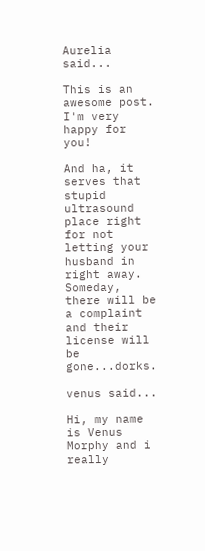Aurelia said...

This is an awesome post. I'm very happy for you!

And ha, it serves that stupid ultrasound place right for not letting your husband in right away. Someday, there will be a complaint and their license will be gone...dorks.

venus said...

Hi, my name is Venus Morphy and i really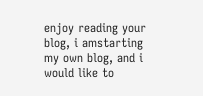enjoy reading your blog, i amstarting my own blog, and i would like to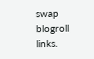swap blogroll links.